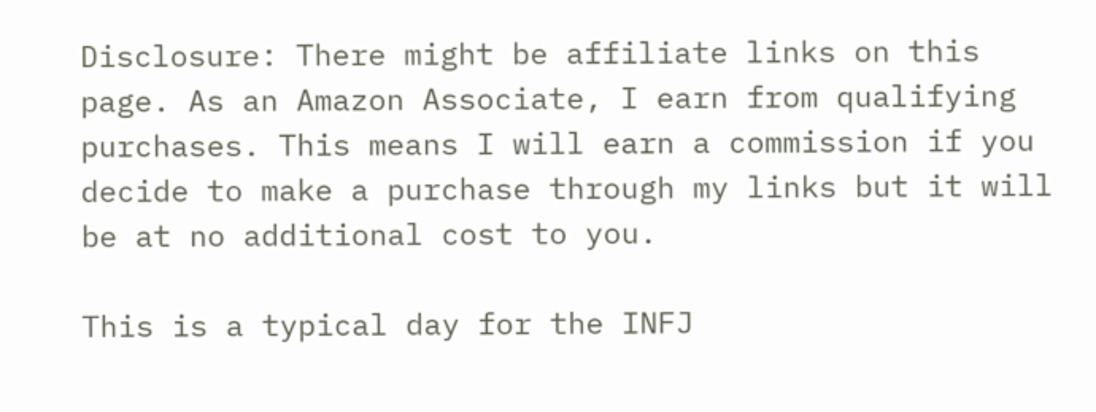Disclosure: There might be affiliate links on this page. As an Amazon Associate, I earn from qualifying purchases. This means I will earn a commission if you decide to make a purchase through my links but it will be at no additional cost to you.

This is a typical day for the INFJ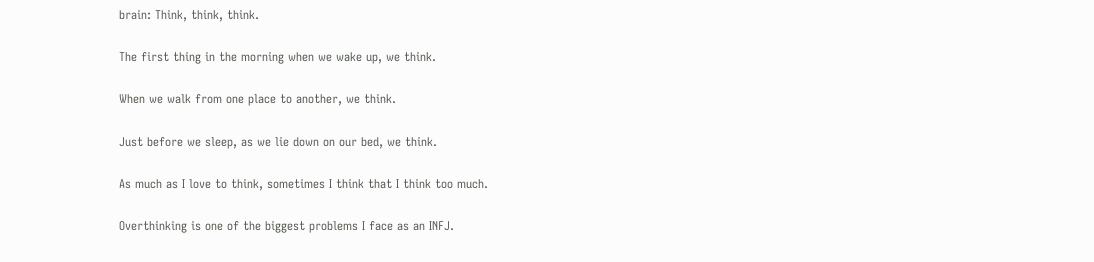brain: Think, think, think.

The first thing in the morning when we wake up, we think.

When we walk from one place to another, we think.

Just before we sleep, as we lie down on our bed, we think.

As much as I love to think, sometimes I think that I think too much.

Overthinking is one of the biggest problems I face as an INFJ.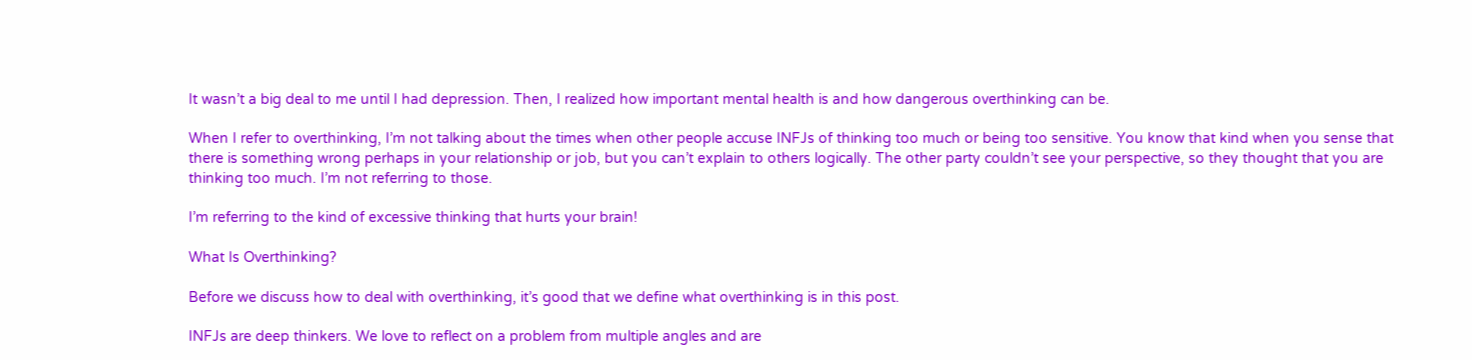It wasn’t a big deal to me until I had depression. Then, I realized how important mental health is and how dangerous overthinking can be.

When I refer to overthinking, I’m not talking about the times when other people accuse INFJs of thinking too much or being too sensitive. You know that kind when you sense that there is something wrong perhaps in your relationship or job, but you can’t explain to others logically. The other party couldn’t see your perspective, so they thought that you are thinking too much. I’m not referring to those.

I’m referring to the kind of excessive thinking that hurts your brain!

What Is Overthinking?

Before we discuss how to deal with overthinking, it’s good that we define what overthinking is in this post.

INFJs are deep thinkers. We love to reflect on a problem from multiple angles and are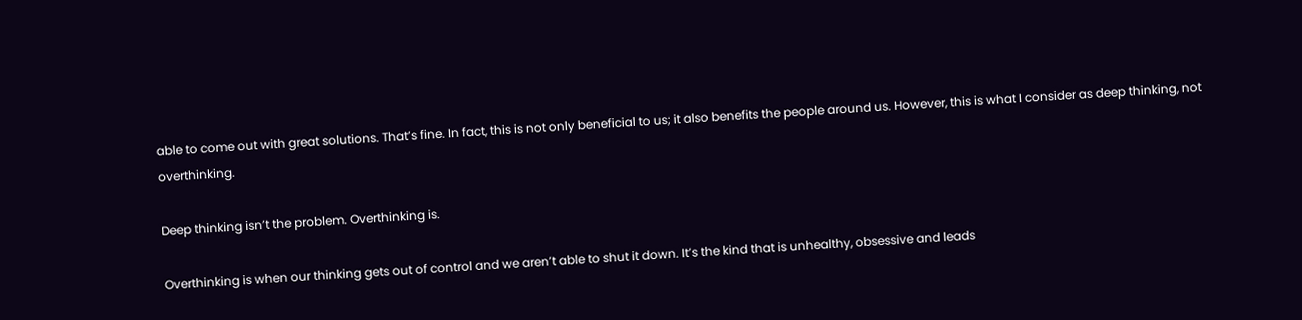able to come out with great solutions. That’s fine. In fact, this is not only beneficial to us; it also benefits the people around us. However, this is what I consider as deep thinking, not overthinking.

Deep thinking isn’t the problem. Overthinking is.

Overthinking is when our thinking gets out of control and we aren’t able to shut it down. It’s the kind that is unhealthy, obsessive and leads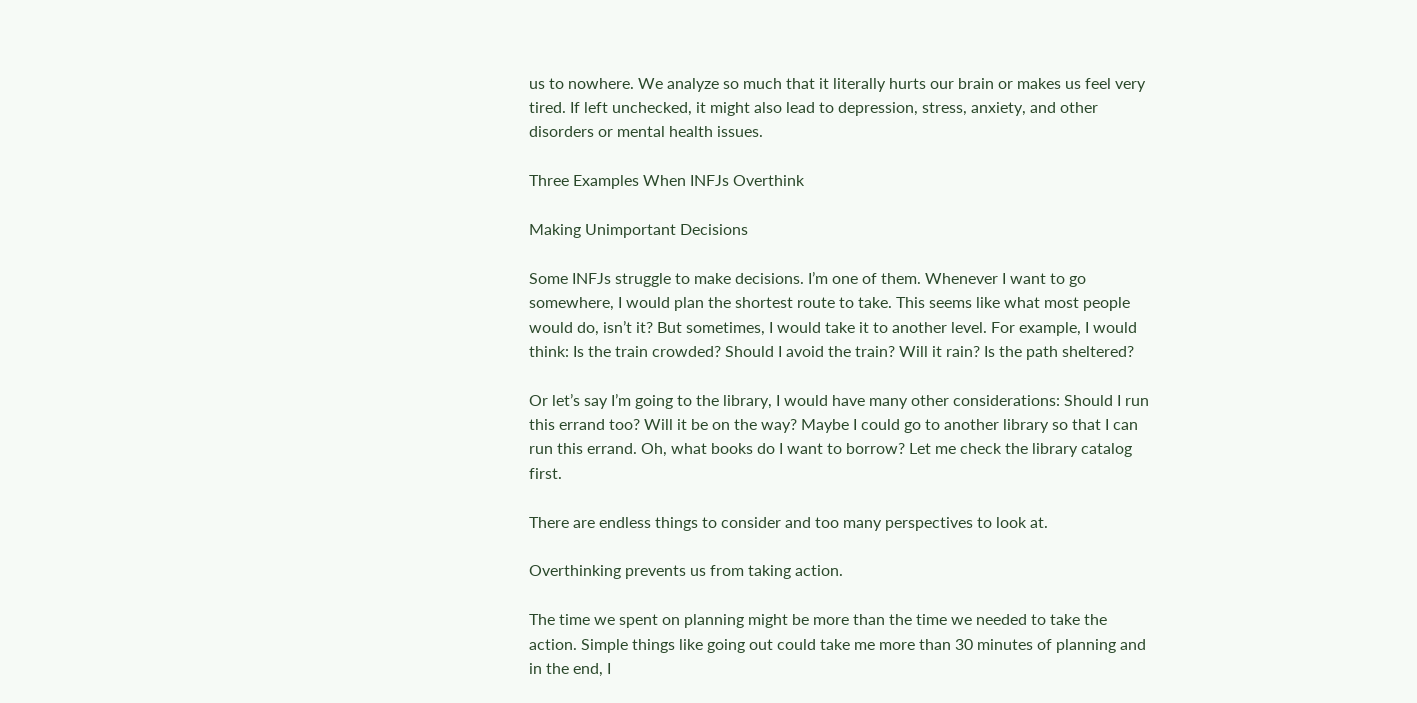us to nowhere. We analyze so much that it literally hurts our brain or makes us feel very tired. If left unchecked, it might also lead to depression, stress, anxiety, and other disorders or mental health issues.

Three Examples When INFJs Overthink

Making Unimportant Decisions

Some INFJs struggle to make decisions. I’m one of them. Whenever I want to go somewhere, I would plan the shortest route to take. This seems like what most people would do, isn’t it? But sometimes, I would take it to another level. For example, I would think: Is the train crowded? Should I avoid the train? Will it rain? Is the path sheltered?

Or let’s say I’m going to the library, I would have many other considerations: Should I run this errand too? Will it be on the way? Maybe I could go to another library so that I can run this errand. Oh, what books do I want to borrow? Let me check the library catalog first.

There are endless things to consider and too many perspectives to look at.

Overthinking prevents us from taking action.

The time we spent on planning might be more than the time we needed to take the action. Simple things like going out could take me more than 30 minutes of planning and in the end, I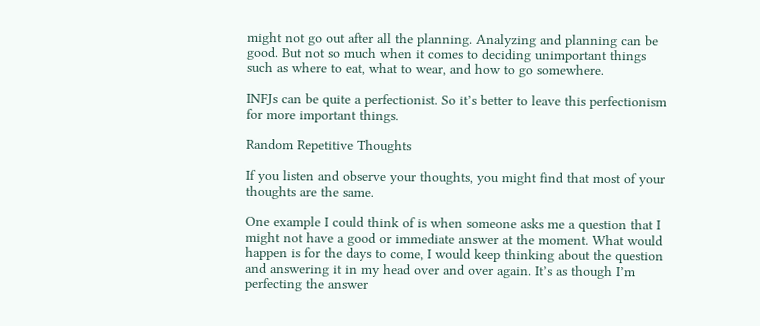might not go out after all the planning. Analyzing and planning can be good. But not so much when it comes to deciding unimportant things such as where to eat, what to wear, and how to go somewhere.

INFJs can be quite a perfectionist. So it’s better to leave this perfectionism for more important things.

Random Repetitive Thoughts

If you listen and observe your thoughts, you might find that most of your thoughts are the same.

One example I could think of is when someone asks me a question that I might not have a good or immediate answer at the moment. What would happen is for the days to come, I would keep thinking about the question and answering it in my head over and over again. It’s as though I’m perfecting the answer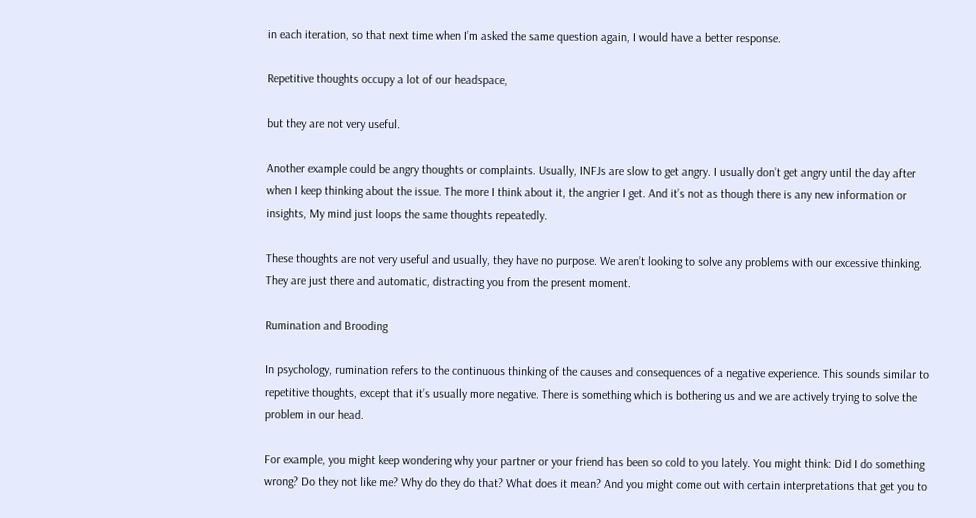in each iteration, so that next time when I’m asked the same question again, I would have a better response.

Repetitive thoughts occupy a lot of our headspace,

but they are not very useful.

Another example could be angry thoughts or complaints. Usually, INFJs are slow to get angry. I usually don’t get angry until the day after when I keep thinking about the issue. The more I think about it, the angrier I get. And it’s not as though there is any new information or insights, My mind just loops the same thoughts repeatedly.

These thoughts are not very useful and usually, they have no purpose. We aren’t looking to solve any problems with our excessive thinking. They are just there and automatic, distracting you from the present moment.

Rumination and Brooding

In psychology, rumination refers to the continuous thinking of the causes and consequences of a negative experience. This sounds similar to repetitive thoughts, except that it’s usually more negative. There is something which is bothering us and we are actively trying to solve the problem in our head.

For example, you might keep wondering why your partner or your friend has been so cold to you lately. You might think: Did I do something wrong? Do they not like me? Why do they do that? What does it mean? And you might come out with certain interpretations that get you to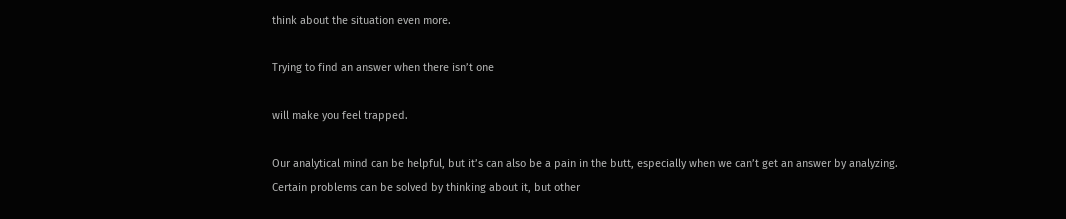think about the situation even more.

Trying to find an answer when there isn’t one

will make you feel trapped.

Our analytical mind can be helpful, but it’s can also be a pain in the butt, especially when we can’t get an answer by analyzing. Certain problems can be solved by thinking about it, but other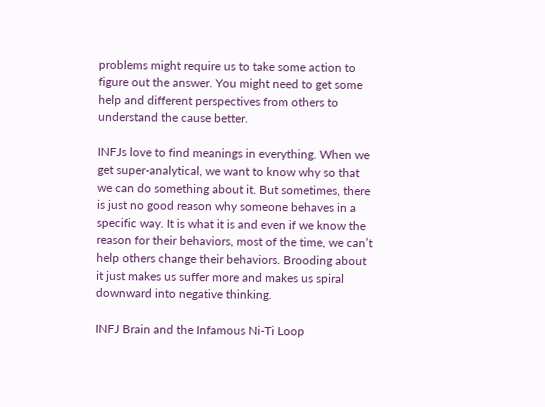problems might require us to take some action to figure out the answer. You might need to get some help and different perspectives from others to understand the cause better.

INFJs love to find meanings in everything. When we get super-analytical, we want to know why so that we can do something about it. But sometimes, there is just no good reason why someone behaves in a specific way. It is what it is and even if we know the reason for their behaviors, most of the time, we can’t help others change their behaviors. Brooding about it just makes us suffer more and makes us spiral downward into negative thinking.

INFJ Brain and the Infamous Ni-Ti Loop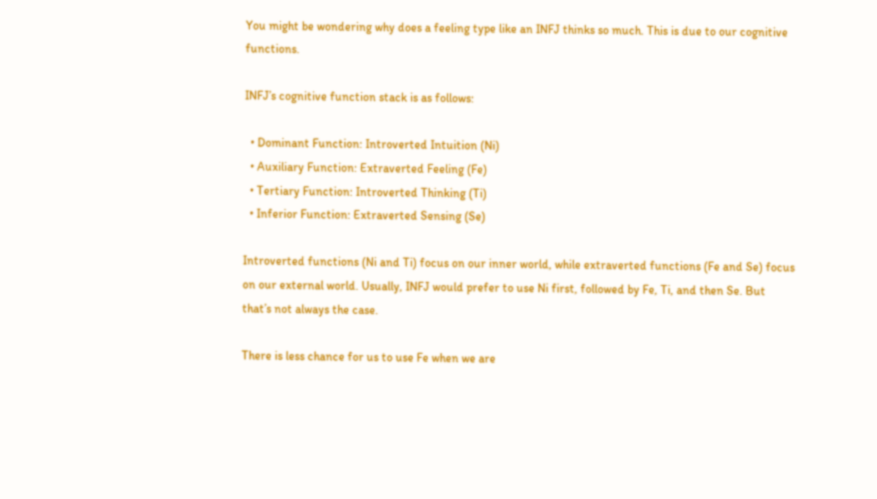You might be wondering why does a feeling type like an INFJ thinks so much. This is due to our cognitive functions.

INFJ’s cognitive function stack is as follows:

  • Dominant Function: Introverted Intuition (Ni)
  • Auxiliary Function: Extraverted Feeling (Fe)
  • Tertiary Function: Introverted Thinking (Ti)
  • Inferior Function: Extraverted Sensing (Se)

Introverted functions (Ni and Ti) focus on our inner world, while extraverted functions (Fe and Se) focus on our external world. Usually, INFJ would prefer to use Ni first, followed by Fe, Ti, and then Se. But that’s not always the case.

There is less chance for us to use Fe when we are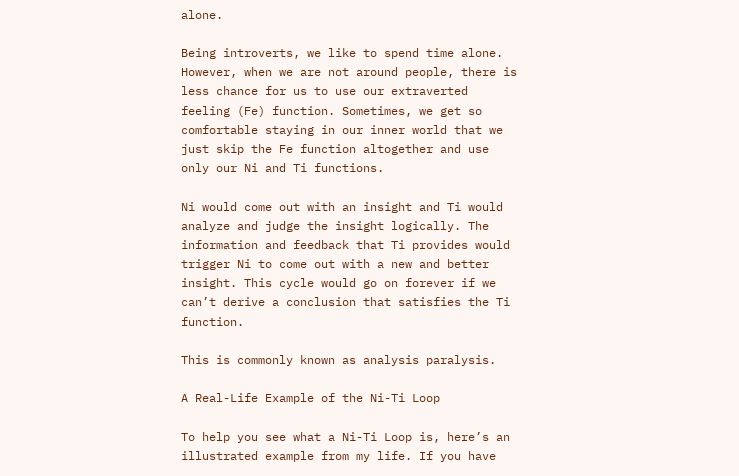alone.

Being introverts, we like to spend time alone. However, when we are not around people, there is less chance for us to use our extraverted feeling (Fe) function. Sometimes, we get so comfortable staying in our inner world that we just skip the Fe function altogether and use only our Ni and Ti functions.

Ni would come out with an insight and Ti would analyze and judge the insight logically. The information and feedback that Ti provides would trigger Ni to come out with a new and better insight. This cycle would go on forever if we can’t derive a conclusion that satisfies the Ti function.

This is commonly known as analysis paralysis.

A Real-Life Example of the Ni-Ti Loop

To help you see what a Ni-Ti Loop is, here’s an illustrated example from my life. If you have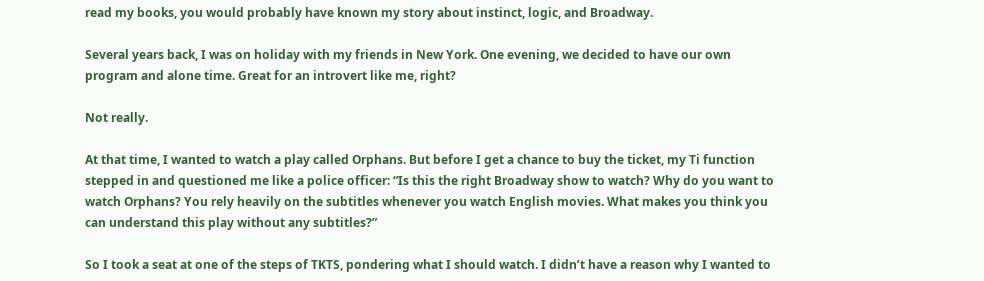read my books, you would probably have known my story about instinct, logic, and Broadway.

Several years back, I was on holiday with my friends in New York. One evening, we decided to have our own program and alone time. Great for an introvert like me, right?

Not really.

At that time, I wanted to watch a play called Orphans. But before I get a chance to buy the ticket, my Ti function stepped in and questioned me like a police officer: “Is this the right Broadway show to watch? Why do you want to watch Orphans? You rely heavily on the subtitles whenever you watch English movies. What makes you think you can understand this play without any subtitles?”

So I took a seat at one of the steps of TKTS, pondering what I should watch. I didn’t have a reason why I wanted to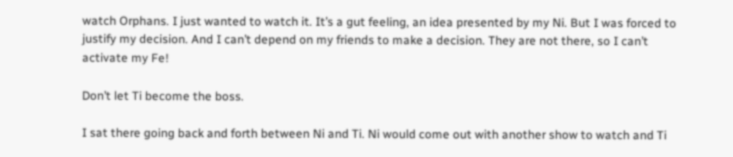watch Orphans. I just wanted to watch it. It’s a gut feeling, an idea presented by my Ni. But I was forced to justify my decision. And I can’t depend on my friends to make a decision. They are not there, so I can’t activate my Fe!

Don’t let Ti become the boss.

I sat there going back and forth between Ni and Ti. Ni would come out with another show to watch and Ti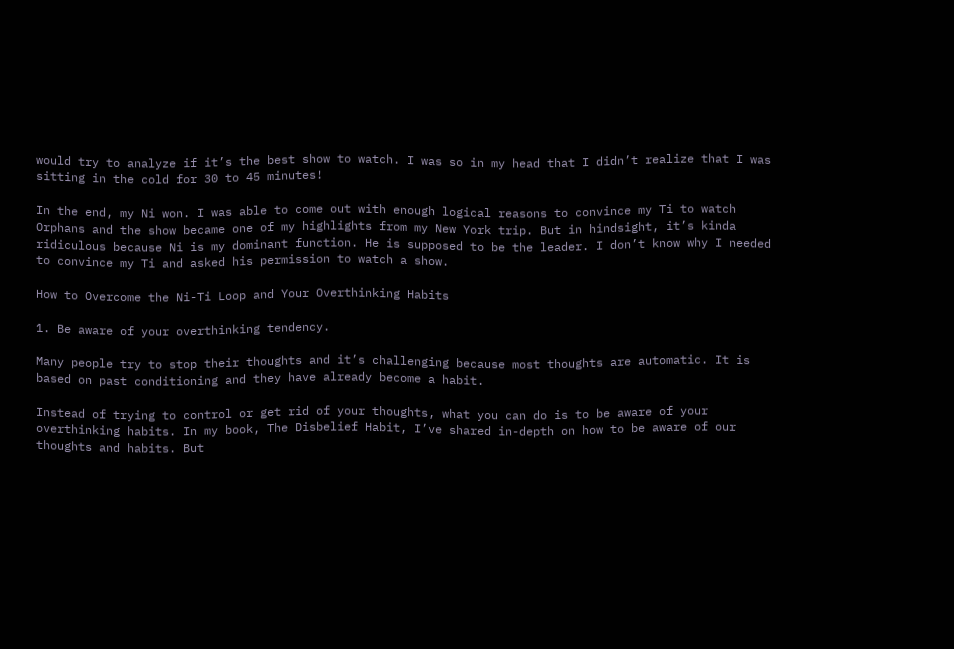would try to analyze if it’s the best show to watch. I was so in my head that I didn’t realize that I was sitting in the cold for 30 to 45 minutes!

In the end, my Ni won. I was able to come out with enough logical reasons to convince my Ti to watch Orphans and the show became one of my highlights from my New York trip. But in hindsight, it’s kinda ridiculous because Ni is my dominant function. He is supposed to be the leader. I don’t know why I needed to convince my Ti and asked his permission to watch a show.

How to Overcome the Ni-Ti Loop and Your Overthinking Habits

1. Be aware of your overthinking tendency.

Many people try to stop their thoughts and it’s challenging because most thoughts are automatic. It is based on past conditioning and they have already become a habit.

Instead of trying to control or get rid of your thoughts, what you can do is to be aware of your overthinking habits. In my book, The Disbelief Habit, I’ve shared in-depth on how to be aware of our thoughts and habits. But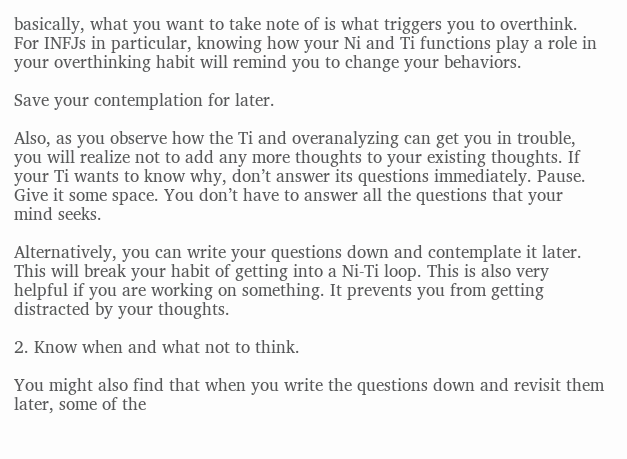basically, what you want to take note of is what triggers you to overthink. For INFJs in particular, knowing how your Ni and Ti functions play a role in your overthinking habit will remind you to change your behaviors.

Save your contemplation for later.

Also, as you observe how the Ti and overanalyzing can get you in trouble, you will realize not to add any more thoughts to your existing thoughts. If your Ti wants to know why, don’t answer its questions immediately. Pause. Give it some space. You don’t have to answer all the questions that your mind seeks.

Alternatively, you can write your questions down and contemplate it later. This will break your habit of getting into a Ni-Ti loop. This is also very helpful if you are working on something. It prevents you from getting distracted by your thoughts.

2. Know when and what not to think.

You might also find that when you write the questions down and revisit them later, some of the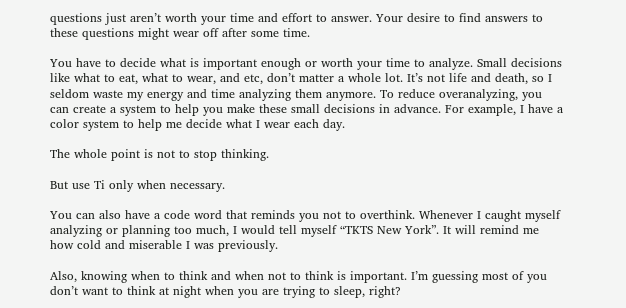questions just aren’t worth your time and effort to answer. Your desire to find answers to these questions might wear off after some time.

You have to decide what is important enough or worth your time to analyze. Small decisions like what to eat, what to wear, and etc, don’t matter a whole lot. It’s not life and death, so I seldom waste my energy and time analyzing them anymore. To reduce overanalyzing, you can create a system to help you make these small decisions in advance. For example, I have a color system to help me decide what I wear each day.

The whole point is not to stop thinking.

But use Ti only when necessary.

You can also have a code word that reminds you not to overthink. Whenever I caught myself analyzing or planning too much, I would tell myself “TKTS New York”. It will remind me how cold and miserable I was previously.

Also, knowing when to think and when not to think is important. I’m guessing most of you don’t want to think at night when you are trying to sleep, right?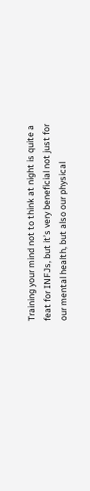Training your mind not to think at night is quite a feat for INFJs, but it’s very beneficial not just for our mental health, but also our physical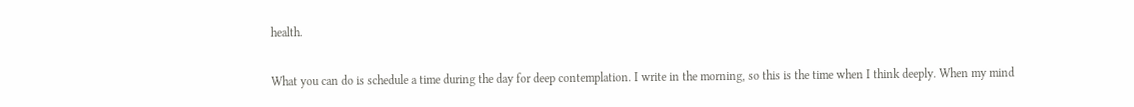health.

What you can do is schedule a time during the day for deep contemplation. I write in the morning, so this is the time when I think deeply. When my mind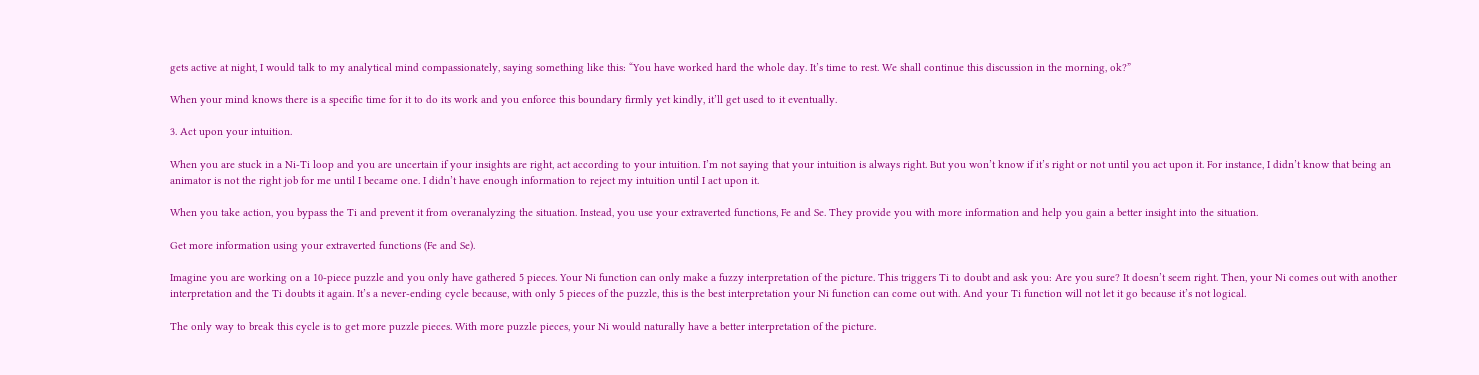gets active at night, I would talk to my analytical mind compassionately, saying something like this: “You have worked hard the whole day. It’s time to rest. We shall continue this discussion in the morning, ok?”

When your mind knows there is a specific time for it to do its work and you enforce this boundary firmly yet kindly, it’ll get used to it eventually.

3. Act upon your intuition.

When you are stuck in a Ni-Ti loop and you are uncertain if your insights are right, act according to your intuition. I’m not saying that your intuition is always right. But you won’t know if it’s right or not until you act upon it. For instance, I didn’t know that being an animator is not the right job for me until I became one. I didn’t have enough information to reject my intuition until I act upon it.

When you take action, you bypass the Ti and prevent it from overanalyzing the situation. Instead, you use your extraverted functions, Fe and Se. They provide you with more information and help you gain a better insight into the situation.

Get more information using your extraverted functions (Fe and Se).

Imagine you are working on a 10-piece puzzle and you only have gathered 5 pieces. Your Ni function can only make a fuzzy interpretation of the picture. This triggers Ti to doubt and ask you: Are you sure? It doesn’t seem right. Then, your Ni comes out with another interpretation and the Ti doubts it again. It’s a never-ending cycle because, with only 5 pieces of the puzzle, this is the best interpretation your Ni function can come out with. And your Ti function will not let it go because it’s not logical.

The only way to break this cycle is to get more puzzle pieces. With more puzzle pieces, your Ni would naturally have a better interpretation of the picture.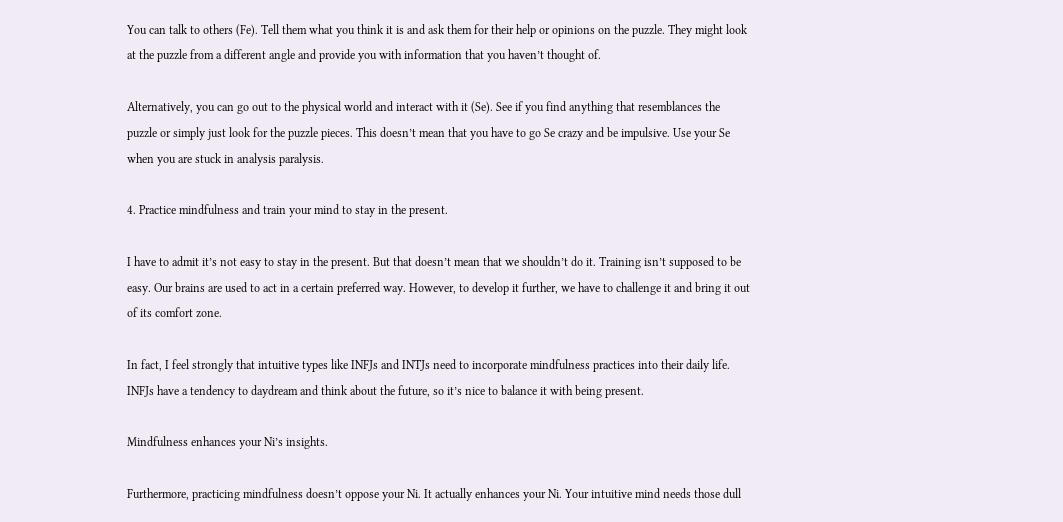You can talk to others (Fe). Tell them what you think it is and ask them for their help or opinions on the puzzle. They might look at the puzzle from a different angle and provide you with information that you haven’t thought of.

Alternatively, you can go out to the physical world and interact with it (Se). See if you find anything that resemblances the puzzle or simply just look for the puzzle pieces. This doesn’t mean that you have to go Se crazy and be impulsive. Use your Se when you are stuck in analysis paralysis.

4. Practice mindfulness and train your mind to stay in the present.

I have to admit it’s not easy to stay in the present. But that doesn’t mean that we shouldn’t do it. Training isn’t supposed to be easy. Our brains are used to act in a certain preferred way. However, to develop it further, we have to challenge it and bring it out of its comfort zone.

In fact, I feel strongly that intuitive types like INFJs and INTJs need to incorporate mindfulness practices into their daily life. INFJs have a tendency to daydream and think about the future, so it’s nice to balance it with being present.

Mindfulness enhances your Ni’s insights.

Furthermore, practicing mindfulness doesn’t oppose your Ni. It actually enhances your Ni. Your intuitive mind needs those dull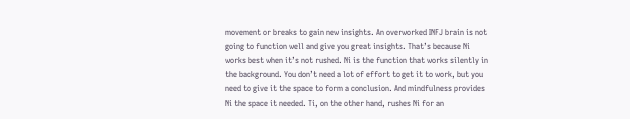movement or breaks to gain new insights. An overworked INFJ brain is not going to function well and give you great insights. That’s because Ni works best when it’s not rushed. Ni is the function that works silently in the background. You don’t need a lot of effort to get it to work, but you need to give it the space to form a conclusion. And mindfulness provides Ni the space it needed. Ti, on the other hand, rushes Ni for an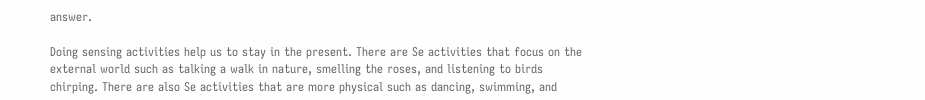answer.

Doing sensing activities help us to stay in the present. There are Se activities that focus on the external world such as talking a walk in nature, smelling the roses, and listening to birds chirping. There are also Se activities that are more physical such as dancing, swimming, and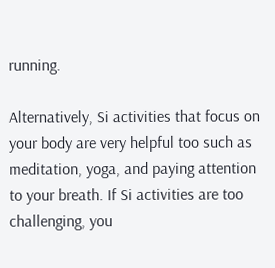running.

Alternatively, Si activities that focus on your body are very helpful too such as meditation, yoga, and paying attention to your breath. If Si activities are too challenging, you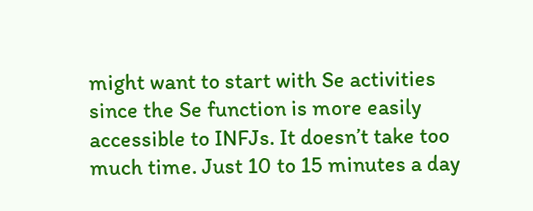might want to start with Se activities since the Se function is more easily accessible to INFJs. It doesn’t take too much time. Just 10 to 15 minutes a day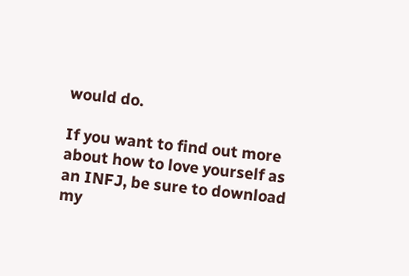would do.

If you want to find out more about how to love yourself as an INFJ, be sure to download my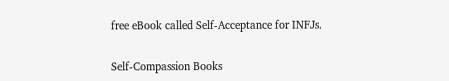free eBook called Self-Acceptance for INFJs.

Self-Compassion Books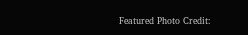Featured Photo Credit: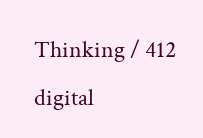Thinking / 412 digital